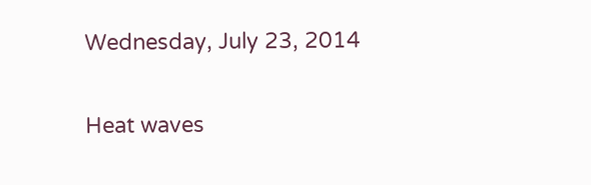Wednesday, July 23, 2014

Heat waves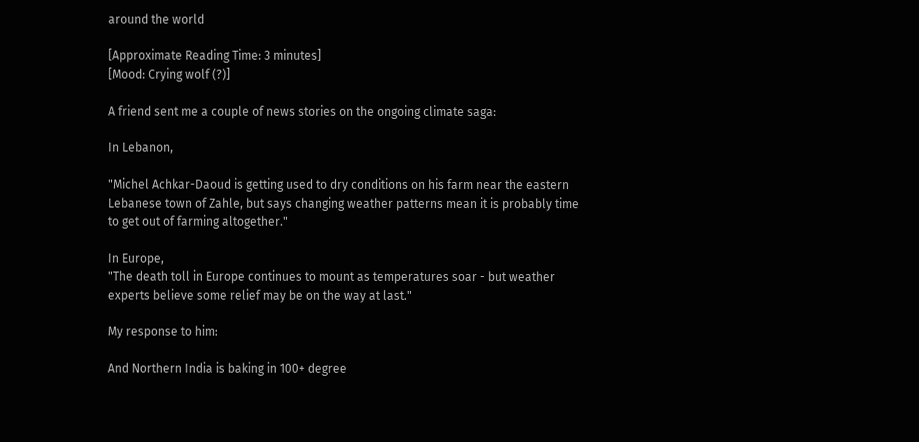around the world

[Approximate Reading Time: 3 minutes]
[Mood: Crying wolf (?)]

A friend sent me a couple of news stories on the ongoing climate saga:

In Lebanon,

"Michel Achkar-Daoud is getting used to dry conditions on his farm near the eastern Lebanese town of Zahle, but says changing weather patterns mean it is probably time to get out of farming altogether."

In Europe,
"The death toll in Europe continues to mount as temperatures soar - but weather experts believe some relief may be on the way at last."

My response to him:

And Northern India is baking in 100+ degree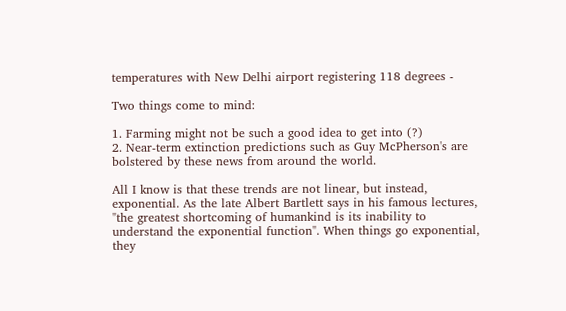temperatures with New Delhi airport registering 118 degrees -

Two things come to mind:

1. Farming might not be such a good idea to get into (?)
2. Near-term extinction predictions such as Guy McPherson's are bolstered by these news from around the world.

All I know is that these trends are not linear, but instead, exponential. As the late Albert Bartlett says in his famous lectures, "the greatest shortcoming of humankind is its inability to understand the exponential function". When things go exponential, they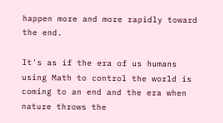happen more and more rapidly toward the end.

It's as if the era of us humans using Math to control the world is coming to an end and the era when nature throws the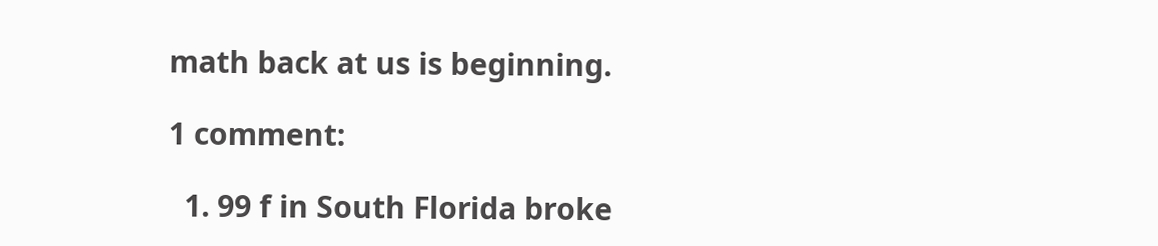math back at us is beginning.

1 comment:

  1. 99 f in South Florida broke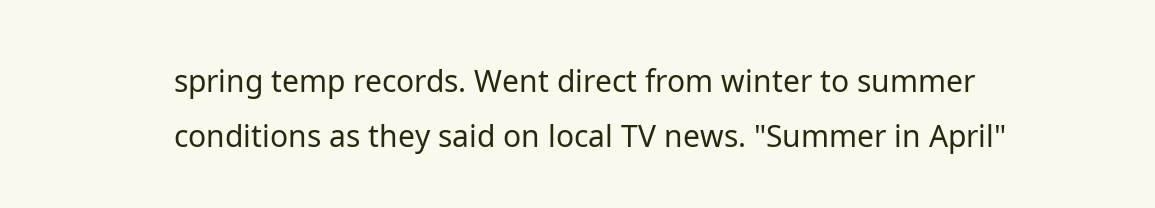spring temp records. Went direct from winter to summer conditions as they said on local TV news. "Summer in April"